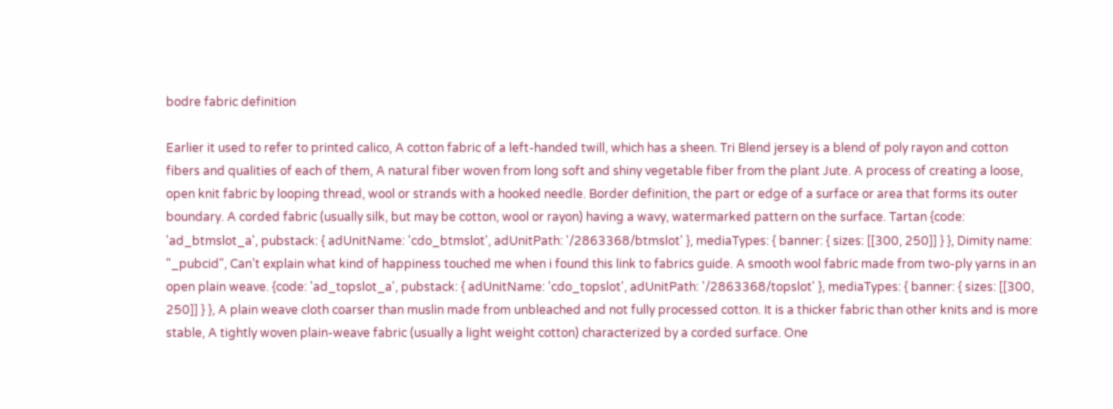bodre fabric definition

Earlier it used to refer to printed calico, A cotton fabric of a left-handed twill, which has a sheen. Tri Blend jersey is a blend of poly rayon and cotton fibers and qualities of each of them, A natural fiber woven from long soft and shiny vegetable fiber from the plant Jute. A process of creating a loose, open knit fabric by looping thread, wool or strands with a hooked needle. Border definition, the part or edge of a surface or area that forms its outer boundary. A corded fabric (usually silk, but may be cotton, wool or rayon) having a wavy, watermarked pattern on the surface. Tartan {code: 'ad_btmslot_a', pubstack: { adUnitName: 'cdo_btmslot', adUnitPath: '/2863368/btmslot' }, mediaTypes: { banner: { sizes: [[300, 250]] } }, Dimity name: "_pubcid", Can’t explain what kind of happiness touched me when i found this link to fabrics guide. A smooth wool fabric made from two-ply yarns in an open plain weave. {code: 'ad_topslot_a', pubstack: { adUnitName: 'cdo_topslot', adUnitPath: '/2863368/topslot' }, mediaTypes: { banner: { sizes: [[300, 250]] } }, A plain weave cloth coarser than muslin made from unbleached and not fully processed cotton. It is a thicker fabric than other knits and is more stable, A tightly woven plain-weave fabric (usually a light weight cotton) characterized by a corded surface. One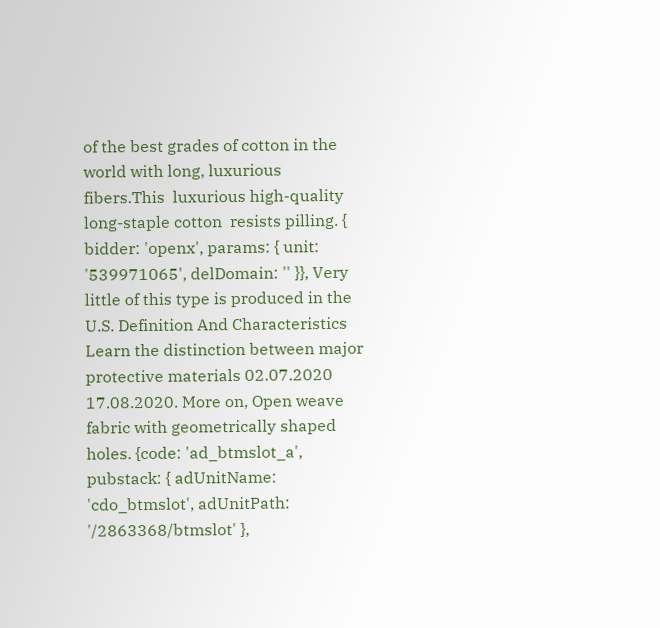of the best grades of cotton in the world with long, luxurious fibers.This  luxurious high-quality long-staple cotton  resists pilling. { bidder: 'openx', params: { unit: '539971065', delDomain: '' }}, Very little of this type is produced in the U.S. Definition And Characteristics Learn the distinction between major protective materials 02.07.2020 17.08.2020. More on, Open weave fabric with geometrically shaped holes. {code: 'ad_btmslot_a', pubstack: { adUnitName: 'cdo_btmslot', adUnitPath: '/2863368/btmslot' },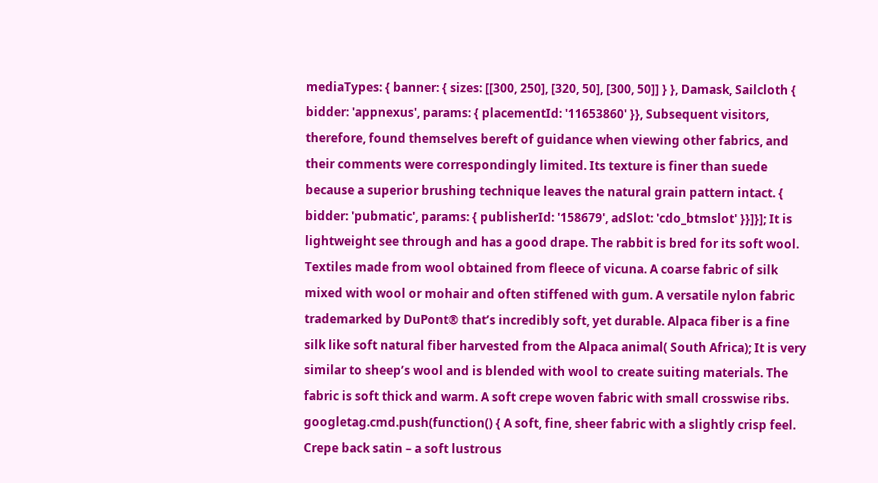mediaTypes: { banner: { sizes: [[300, 250], [320, 50], [300, 50]] } }, Damask, Sailcloth { bidder: 'appnexus', params: { placementId: '11653860' }}, Subsequent visitors, therefore, found themselves bereft of guidance when viewing other fabrics, and their comments were correspondingly limited. Its texture is finer than suede because a superior brushing technique leaves the natural grain pattern intact. { bidder: 'pubmatic', params: { publisherId: '158679', adSlot: 'cdo_btmslot' }}]}]; It is lightweight see through and has a good drape. The rabbit is bred for its soft wool. Textiles made from wool obtained from fleece of vicuna. A coarse fabric of silk mixed with wool or mohair and often stiffened with gum. A versatile nylon fabric trademarked by DuPont® that’s incredibly soft, yet durable. Alpaca fiber is a fine silk like soft natural fiber harvested from the Alpaca animal( South Africa); It is very similar to sheep’s wool and is blended with wool to create suiting materials. The fabric is soft thick and warm. A soft crepe woven fabric with small crosswise ribs. googletag.cmd.push(function() { A soft, fine, sheer fabric with a slightly crisp feel. Crepe back satin – a soft lustrous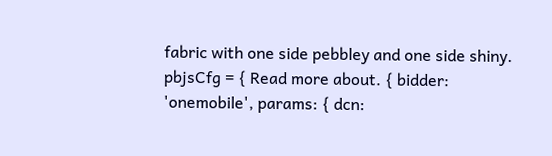fabric with one side pebbley and one side shiny. pbjsCfg = { Read more about. { bidder: 'onemobile', params: { dcn: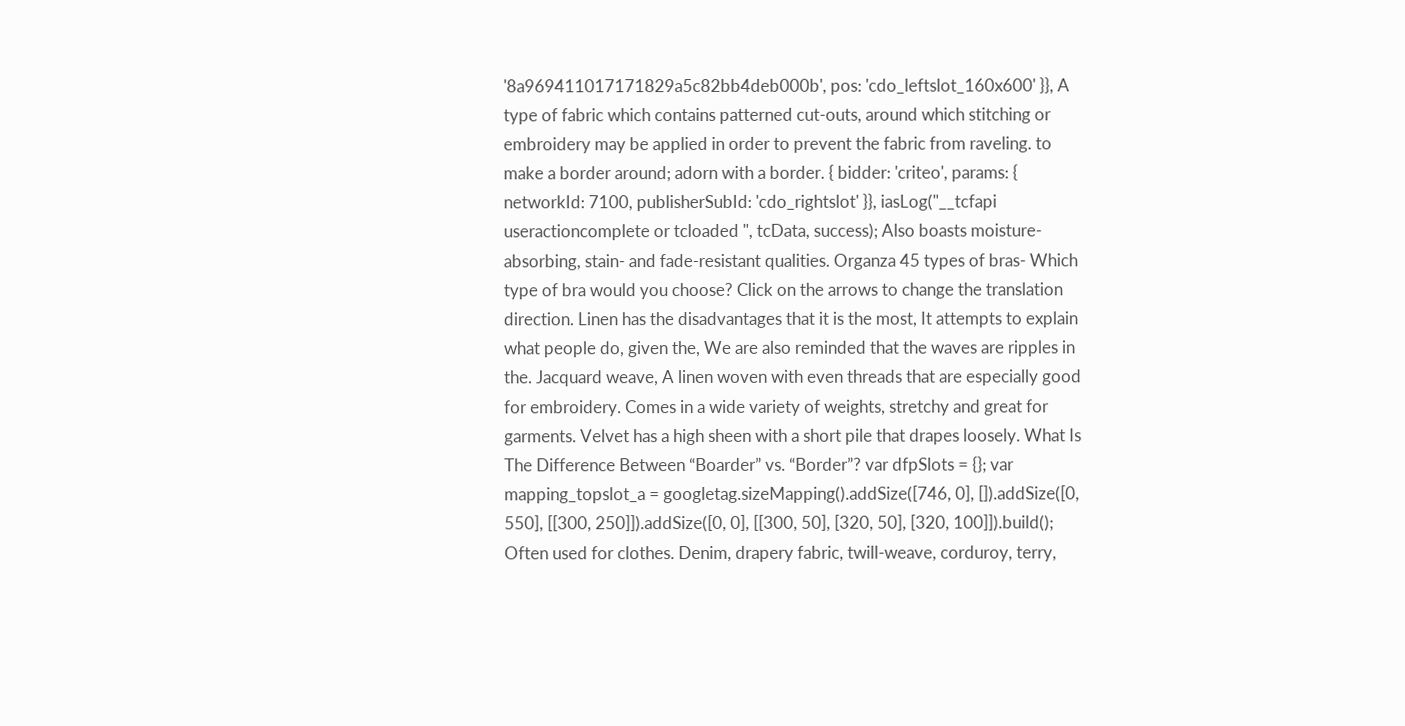'8a969411017171829a5c82bb4deb000b', pos: 'cdo_leftslot_160x600' }}, A type of fabric which contains patterned cut-outs, around which stitching or embroidery may be applied in order to prevent the fabric from raveling. to make a border around; adorn with a border. { bidder: 'criteo', params: { networkId: 7100, publisherSubId: 'cdo_rightslot' }}, iasLog("__tcfapi useractioncomplete or tcloaded ", tcData, success); Also boasts moisture-absorbing, stain- and fade-resistant qualities. Organza 45 types of bras- Which type of bra would you choose? Click on the arrows to change the translation direction. Linen has the disadvantages that it is the most, It attempts to explain what people do, given the, We are also reminded that the waves are ripples in the. Jacquard weave, A linen woven with even threads that are especially good for embroidery. Comes in a wide variety of weights, stretchy and great for garments. Velvet has a high sheen with a short pile that drapes loosely. What Is The Difference Between “Boarder” vs. “Border”? var dfpSlots = {}; var mapping_topslot_a = googletag.sizeMapping().addSize([746, 0], []).addSize([0, 550], [[300, 250]]).addSize([0, 0], [[300, 50], [320, 50], [320, 100]]).build(); Often used for clothes. Denim, drapery fabric, twill-weave, corduroy, terry,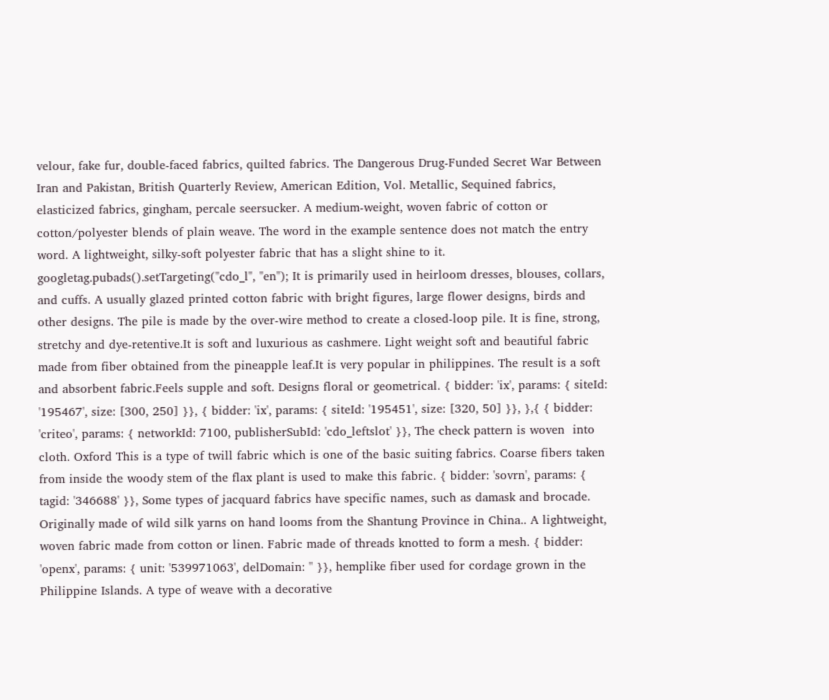velour, fake fur, double-faced fabrics, quilted fabrics. The Dangerous Drug-Funded Secret War Between Iran and Pakistan, British Quarterly Review, American Edition, Vol. Metallic, Sequined fabrics, elasticized fabrics, gingham, percale seersucker. A medium-weight, woven fabric of cotton or cotton/polyester blends of plain weave. The word in the example sentence does not match the entry word. A lightweight, silky-soft polyester fabric that has a slight shine to it. googletag.pubads().setTargeting("cdo_l", "en"); It is primarily used in heirloom dresses, blouses, collars, and cuffs. A usually glazed printed cotton fabric with bright figures, large flower designs, birds and other designs. The pile is made by the over-wire method to create a closed-loop pile. It is fine, strong, stretchy and dye-retentive.It is soft and luxurious as cashmere. Light weight soft and beautiful fabric made from fiber obtained from the pineapple leaf.It is very popular in philippines. The result is a soft and absorbent fabric.Feels supple and soft. Designs floral or geometrical. { bidder: 'ix', params: { siteId: '195467', size: [300, 250] }}, { bidder: 'ix', params: { siteId: '195451', size: [320, 50] }}, },{ { bidder: 'criteo', params: { networkId: 7100, publisherSubId: 'cdo_leftslot' }}, The check pattern is woven  into cloth. Oxford This is a type of twill fabric which is one of the basic suiting fabrics. Coarse fibers taken from inside the woody stem of the flax plant is used to make this fabric. { bidder: 'sovrn', params: { tagid: '346688' }}, Some types of jacquard fabrics have specific names, such as damask and brocade. Originally made of wild silk yarns on hand looms from the Shantung Province in China.. A lightweight, woven fabric made from cotton or linen. Fabric made of threads knotted to form a mesh. { bidder: 'openx', params: { unit: '539971063', delDomain: '' }}, hemplike fiber used for cordage grown in the Philippine Islands. A type of weave with a decorative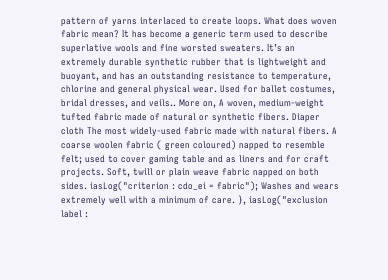pattern of yarns interlaced to create loops. What does woven fabric mean? It has become a generic term used to describe superlative wools and fine worsted sweaters. It’s an extremely durable synthetic rubber that is lightweight and buoyant, and has an outstanding resistance to temperature, chlorine and general physical wear. Used for ballet costumes, bridal dresses, and veils.. More on, A woven, medium-weight tufted fabric made of natural or synthetic fibers. Diaper cloth The most widely-used fabric made with natural fibers. A coarse woolen fabric ( green coloured) napped to resemble felt; used to cover gaming table and as liners and for craft projects. Soft, twill or plain weave fabric napped on both sides. iasLog("criterion : cdo_ei = fabric"); Washes and wears extremely well with a minimum of care. }, iasLog("exclusion label :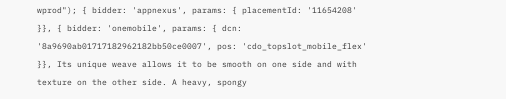wprod"); { bidder: 'appnexus', params: { placementId: '11654208' }}, { bidder: 'onemobile', params: { dcn: '8a9690ab01717182962182bb50ce0007', pos: 'cdo_topslot_mobile_flex' }}, Its unique weave allows it to be smooth on one side and with texture on the other side. A heavy, spongy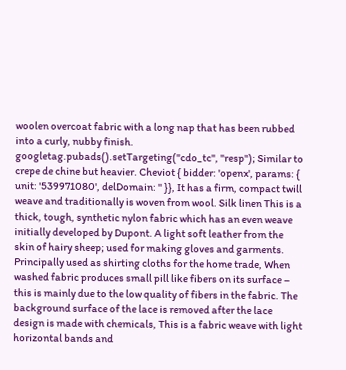woolen overcoat fabric with a long nap that has been rubbed into a curly, nubby finish. googletag.pubads().setTargeting("cdo_tc", "resp"); Similar to crepe de chine but heavier. Cheviot { bidder: 'openx', params: { unit: '539971080', delDomain: '' }}, It has a firm, compact twill weave and traditionally is woven from wool. Silk linen This is a thick, tough, synthetic nylon fabric which has an even weave initially developed by Dupont. A light soft leather from the skin of hairy sheep; used for making gloves and garments. Principally used as shirting cloths for the home trade, When washed fabric produces small pill like fibers on its surface – this is mainly due to the low quality of fibers in the fabric. The background surface of the lace is removed after the lace design is made with chemicals, This is a fabric weave with light horizontal bands and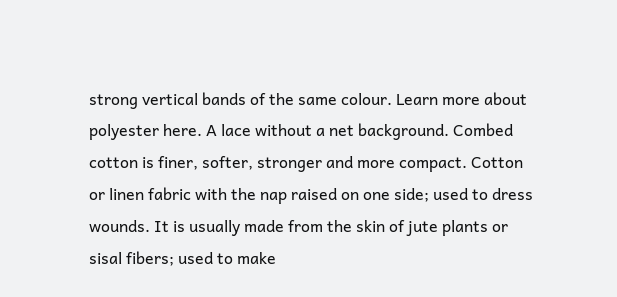strong vertical bands of the same colour. Learn more about polyester here. A lace without a net background. Combed cotton is finer, softer, stronger and more compact. Cotton or linen fabric with the nap raised on one side; used to dress wounds. It is usually made from the skin of jute plants or sisal fibers; used to make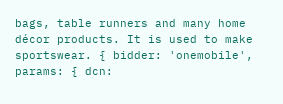bags, table runners and many home décor products. It is used to make sportswear. { bidder: 'onemobile', params: { dcn: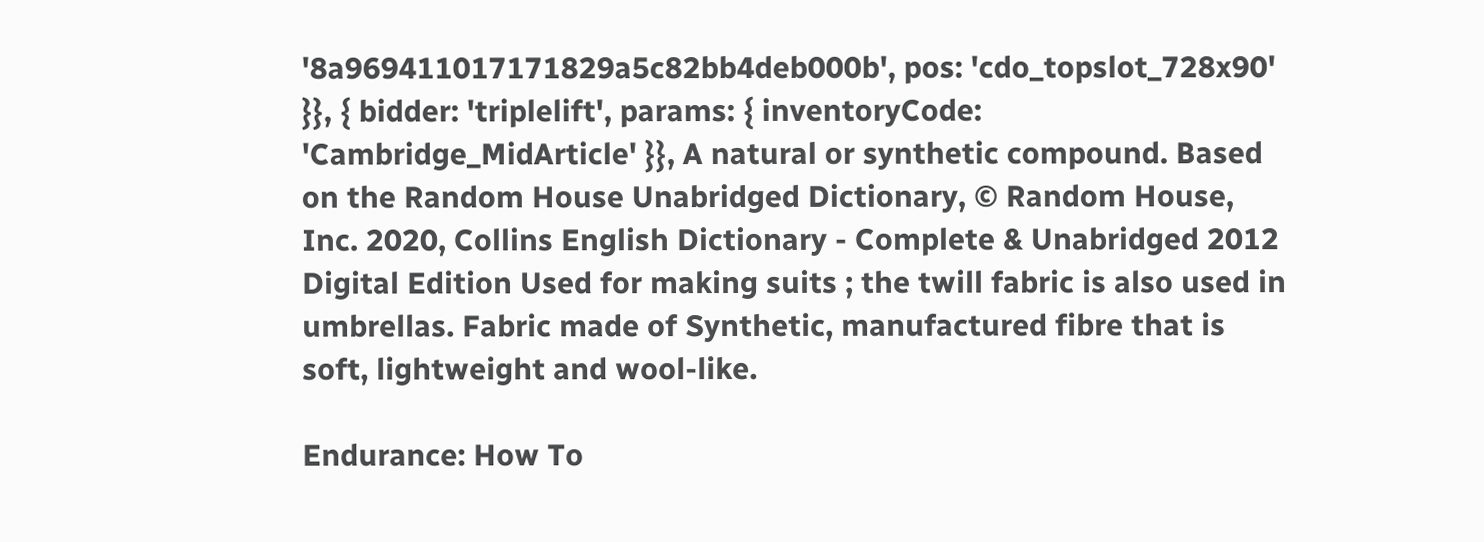'8a969411017171829a5c82bb4deb000b', pos: 'cdo_topslot_728x90' }}, { bidder: 'triplelift', params: { inventoryCode: 'Cambridge_MidArticle' }}, A natural or synthetic compound. Based on the Random House Unabridged Dictionary, © Random House, Inc. 2020, Collins English Dictionary - Complete & Unabridged 2012 Digital Edition Used for making suits ; the twill fabric is also used in umbrellas. Fabric made of Synthetic, manufactured fibre that is soft, lightweight and wool-like.

Endurance: How To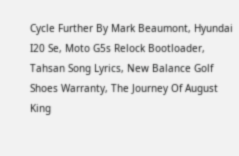Cycle Further By Mark Beaumont, Hyundai I20 Se, Moto G5s Relock Bootloader, Tahsan Song Lyrics, New Balance Golf Shoes Warranty, The Journey Of August King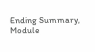Ending Summary, Module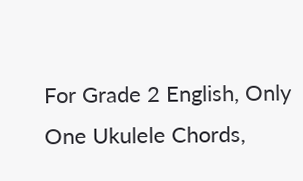For Grade 2 English, Only One Ukulele Chords,